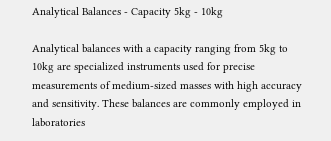Analytical Balances - Capacity 5kg - 10kg

Analytical balances with a capacity ranging from 5kg to 10kg are specialized instruments used for precise measurements of medium-sized masses with high accuracy and sensitivity. These balances are commonly employed in laboratories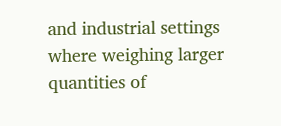and industrial settings where weighing larger quantities of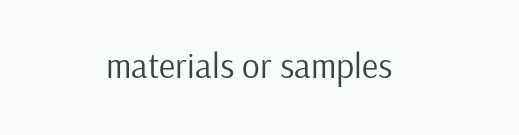materials or samples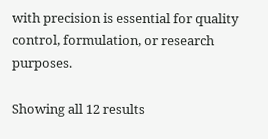with precision is essential for quality control, formulation, or research purposes.

Showing all 12 results